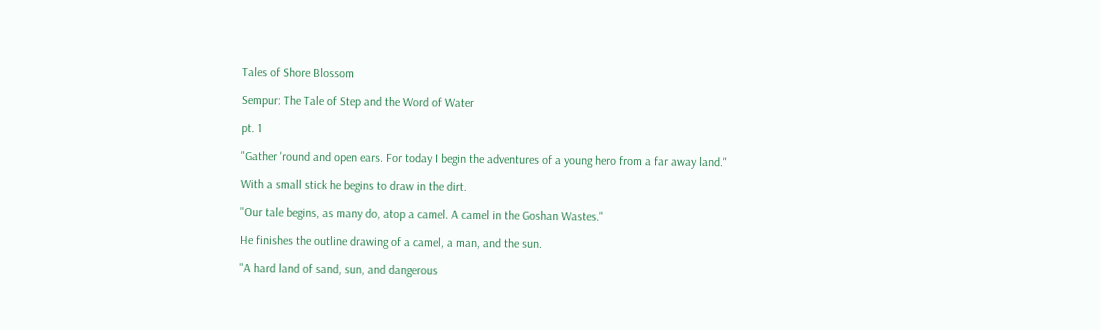Tales of Shore Blossom

Sempur: The Tale of Step and the Word of Water

pt. 1

"Gather 'round and open ears. For today I begin the adventures of a young hero from a far away land."

With a small stick he begins to draw in the dirt.

"Our tale begins, as many do, atop a camel. A camel in the Goshan Wastes."

He finishes the outline drawing of a camel, a man, and the sun.

"A hard land of sand, sun, and dangerous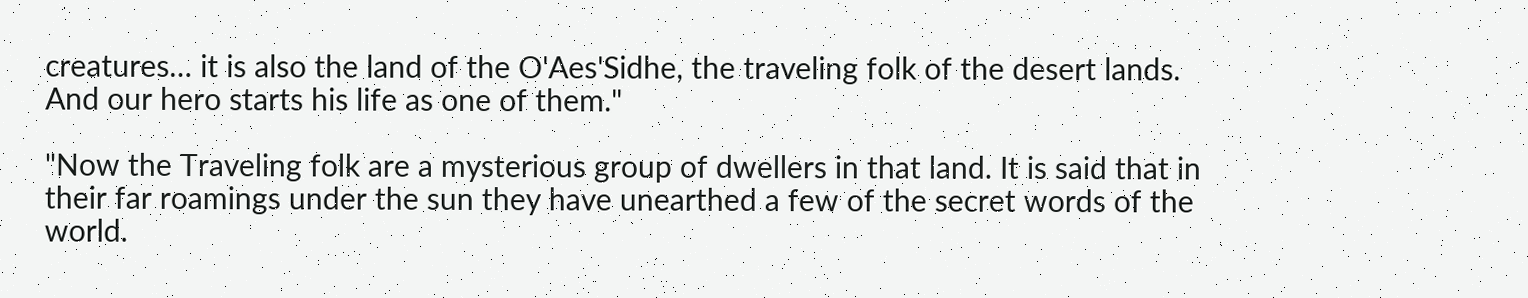creatures… it is also the land of the O'Aes'Sidhe, the traveling folk of the desert lands. And our hero starts his life as one of them."

"Now the Traveling folk are a mysterious group of dwellers in that land. It is said that in their far roamings under the sun they have unearthed a few of the secret words of the world.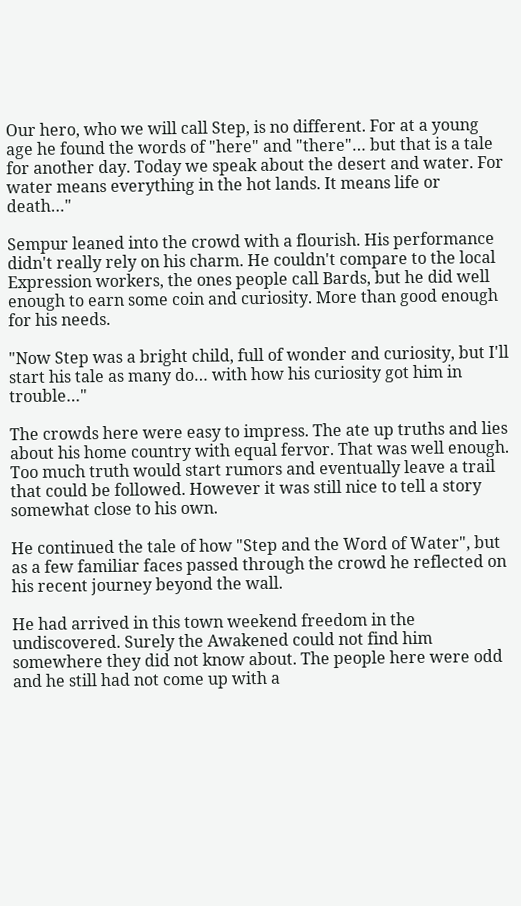Our hero, who we will call Step, is no different. For at a young age he found the words of "here" and "there"… but that is a tale for another day. Today we speak about the desert and water. For water means everything in the hot lands. It means life or death…"

Sempur leaned into the crowd with a flourish. His performance didn't really rely on his charm. He couldn't compare to the local Expression workers, the ones people call Bards, but he did well enough to earn some coin and curiosity. More than good enough for his needs.

"Now Step was a bright child, full of wonder and curiosity, but I'll start his tale as many do… with how his curiosity got him in trouble…"

The crowds here were easy to impress. The ate up truths and lies about his home country with equal fervor. That was well enough. Too much truth would start rumors and eventually leave a trail that could be followed. However it was still nice to tell a story somewhat close to his own.

He continued the tale of how "Step and the Word of Water", but as a few familiar faces passed through the crowd he reflected on his recent journey beyond the wall.

He had arrived in this town weekend freedom in the undiscovered. Surely the Awakened could not find him somewhere they did not know about. The people here were odd and he still had not come up with a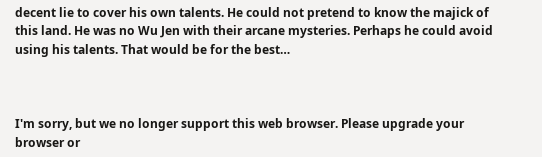decent lie to cover his own talents. He could not pretend to know the majick of this land. He was no Wu Jen with their arcane mysteries. Perhaps he could avoid using his talents. That would be for the best…



I'm sorry, but we no longer support this web browser. Please upgrade your browser or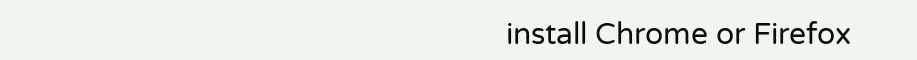install Chrome or Firefox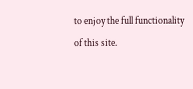to enjoy the full functionality of this site.